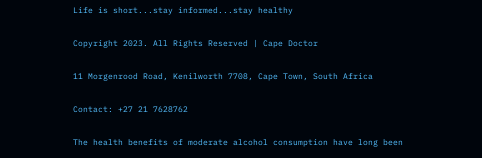Life is short...stay informed...stay healthy

Copyright 2023. All Rights Reserved | Cape Doctor

11 Morgenrood Road, Kenilworth 7708, Cape Town, South Africa

Contact: +27 21 7628762

The health benefits of moderate alcohol consumption have long been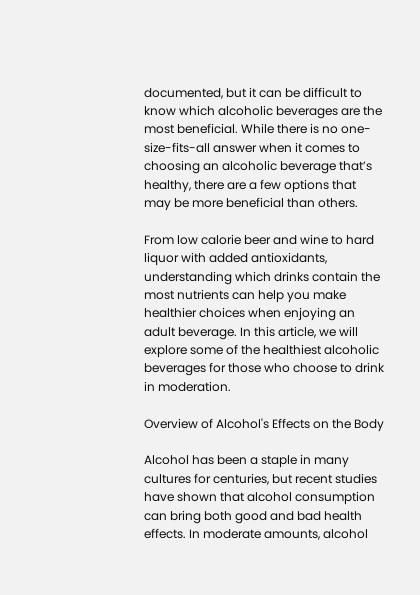documented, but it can be difficult to know which alcoholic beverages are the most beneficial. While there is no one-size-fits-all answer when it comes to choosing an alcoholic beverage that’s healthy, there are a few options that may be more beneficial than others.

From low calorie beer and wine to hard liquor with added antioxidants, understanding which drinks contain the most nutrients can help you make healthier choices when enjoying an adult beverage. In this article, we will explore some of the healthiest alcoholic beverages for those who choose to drink in moderation.

Overview of Alcohol's Effects on the Body

Alcohol has been a staple in many cultures for centuries, but recent studies have shown that alcohol consumption can bring both good and bad health effects. In moderate amounts, alcohol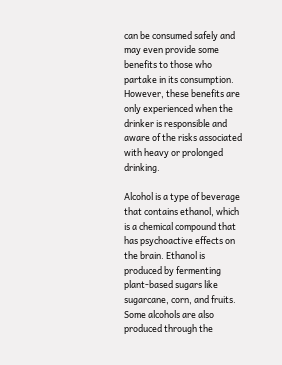can be consumed safely and may even provide some benefits to those who partake in its consumption. However, these benefits are only experienced when the drinker is responsible and aware of the risks associated with heavy or prolonged drinking.

Alcohol is a type of beverage that contains ethanol, which is a chemical compound that has psychoactive effects on the brain. Ethanol is produced by fermenting plant-based sugars like sugarcane, corn, and fruits. Some alcohols are also produced through the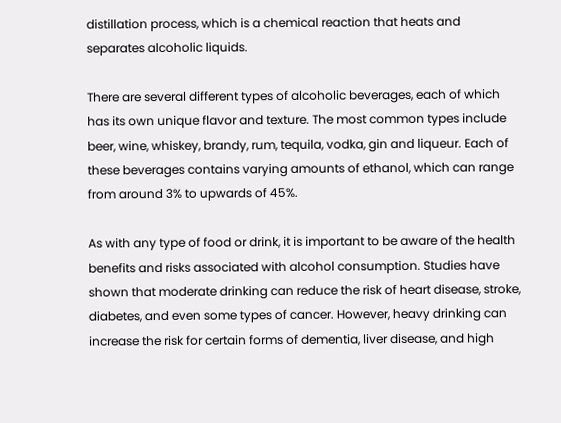distillation process, which is a chemical reaction that heats and separates alcoholic liquids.

There are several different types of alcoholic beverages, each of which has its own unique flavor and texture. The most common types include beer, wine, whiskey, brandy, rum, tequila, vodka, gin and liqueur. Each of these beverages contains varying amounts of ethanol, which can range from around 3% to upwards of 45%.

As with any type of food or drink, it is important to be aware of the health benefits and risks associated with alcohol consumption. Studies have shown that moderate drinking can reduce the risk of heart disease, stroke, diabetes, and even some types of cancer. However, heavy drinking can increase the risk for certain forms of dementia, liver disease, and high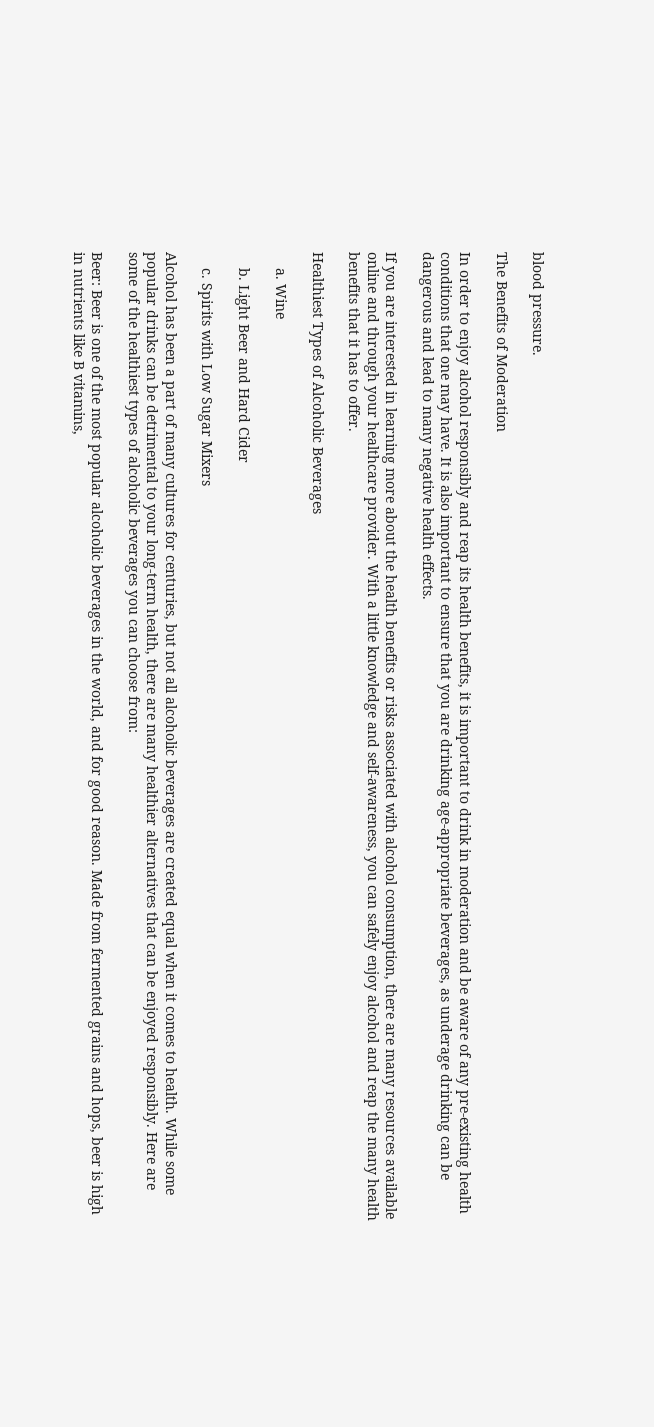blood pressure.

The Benefits of Moderation

In order to enjoy alcohol responsibly and reap its health benefits, it is important to drink in moderation and be aware of any pre-existing health conditions that one may have. It is also important to ensure that you are drinking age-appropriate beverages, as underage drinking can be dangerous and lead to many negative health effects.

If you are interested in learning more about the health benefits or risks associated with alcohol consumption, there are many resources available online and through your healthcare provider. With a little knowledge and self-awareness, you can safely enjoy alcohol and reap the many health benefits that it has to offer.

Healthiest Types of Alcoholic Beverages

    a. Wine

    b. Light Beer and Hard Cider

    c. Spirits with Low Sugar Mixers

Alcohol has been a part of many cultures for centuries, but not all alcoholic beverages are created equal when it comes to health. While some popular drinks can be detrimental to your long-term health, there are many healthier alternatives that can be enjoyed responsibly. Here are some of the healthiest types of alcoholic beverages you can choose from:

Beer: Beer is one of the most popular alcoholic beverages in the world, and for good reason. Made from fermented grains and hops, beer is high in nutrients like B vitamins,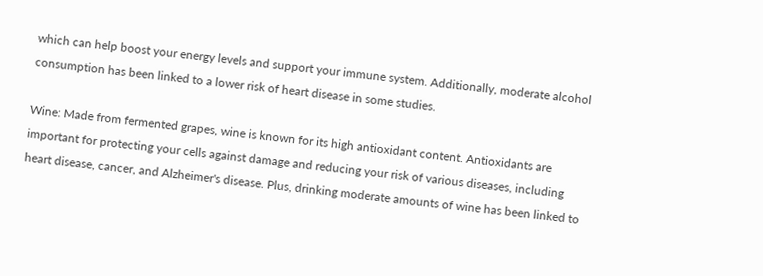which can help boost your energy levels and support your immune system. Additionally, moderate alcohol consumption has been linked to a lower risk of heart disease in some studies.

Wine: Made from fermented grapes, wine is known for its high antioxidant content. Antioxidants are important for protecting your cells against damage and reducing your risk of various diseases, including heart disease, cancer, and Alzheimer's disease. Plus, drinking moderate amounts of wine has been linked to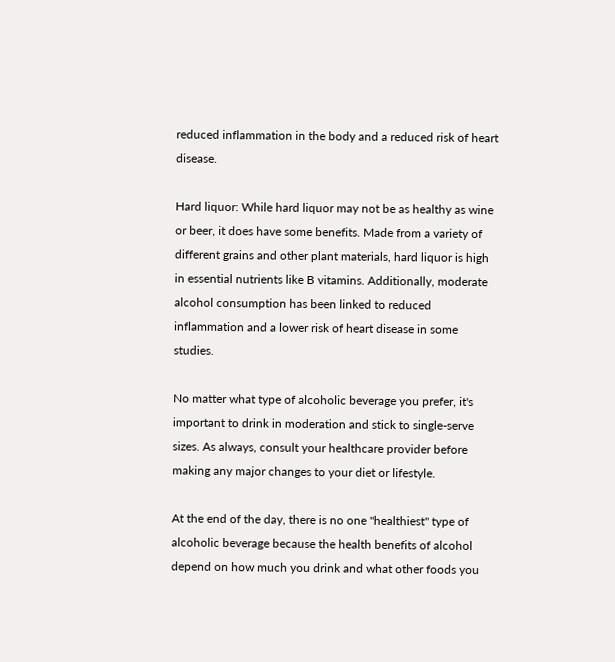reduced inflammation in the body and a reduced risk of heart disease.

Hard liquor: While hard liquor may not be as healthy as wine or beer, it does have some benefits. Made from a variety of different grains and other plant materials, hard liquor is high in essential nutrients like B vitamins. Additionally, moderate alcohol consumption has been linked to reduced inflammation and a lower risk of heart disease in some studies.

No matter what type of alcoholic beverage you prefer, it's important to drink in moderation and stick to single-serve sizes. As always, consult your healthcare provider before making any major changes to your diet or lifestyle.

At the end of the day, there is no one "healthiest" type of alcoholic beverage because the health benefits of alcohol depend on how much you drink and what other foods you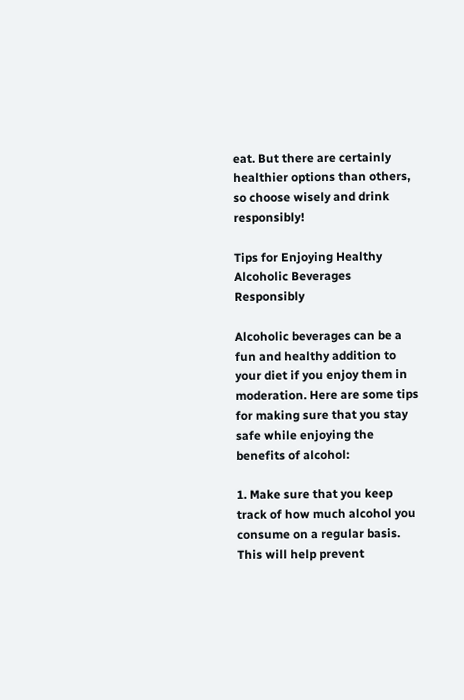eat. But there are certainly healthier options than others, so choose wisely and drink responsibly!

Tips for Enjoying Healthy Alcoholic Beverages Responsibly

Alcoholic beverages can be a fun and healthy addition to your diet if you enjoy them in moderation. Here are some tips for making sure that you stay safe while enjoying the benefits of alcohol:

1. Make sure that you keep track of how much alcohol you consume on a regular basis. This will help prevent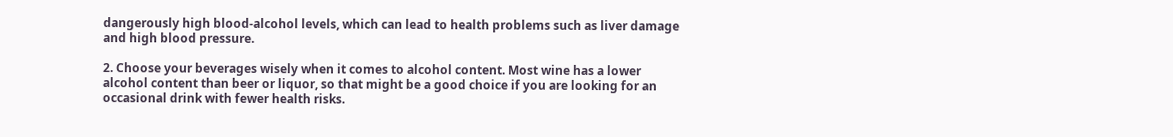dangerously high blood-alcohol levels, which can lead to health problems such as liver damage and high blood pressure.

2. Choose your beverages wisely when it comes to alcohol content. Most wine has a lower alcohol content than beer or liquor, so that might be a good choice if you are looking for an occasional drink with fewer health risks.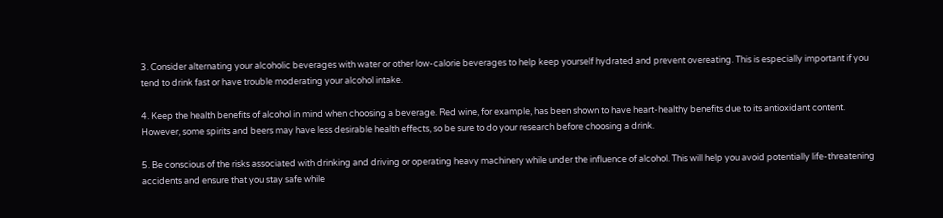3. Consider alternating your alcoholic beverages with water or other low-calorie beverages to help keep yourself hydrated and prevent overeating. This is especially important if you tend to drink fast or have trouble moderating your alcohol intake.

4. Keep the health benefits of alcohol in mind when choosing a beverage. Red wine, for example, has been shown to have heart-healthy benefits due to its antioxidant content. However, some spirits and beers may have less desirable health effects, so be sure to do your research before choosing a drink.

5. Be conscious of the risks associated with drinking and driving or operating heavy machinery while under the influence of alcohol. This will help you avoid potentially life-threatening accidents and ensure that you stay safe while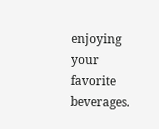enjoying your favorite beverages.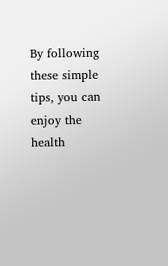By following these simple tips, you can enjoy the health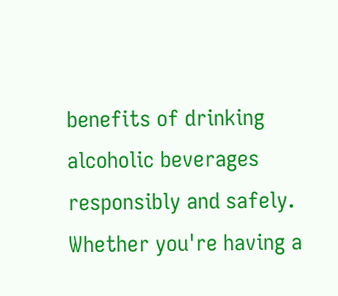benefits of drinking alcoholic beverages responsibly and safely. Whether you're having a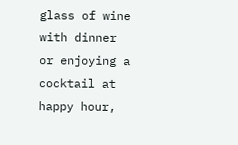glass of wine with dinner or enjoying a cocktail at happy hour,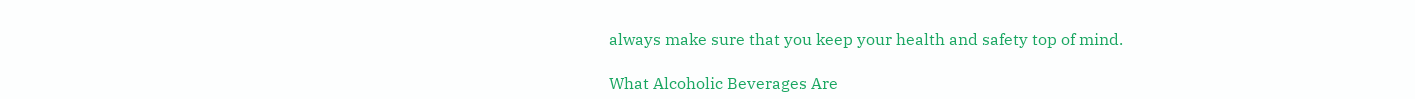always make sure that you keep your health and safety top of mind.

What Alcoholic Beverages Are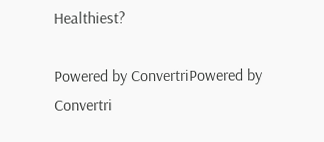Healthiest?

Powered by ConvertriPowered by Convertri